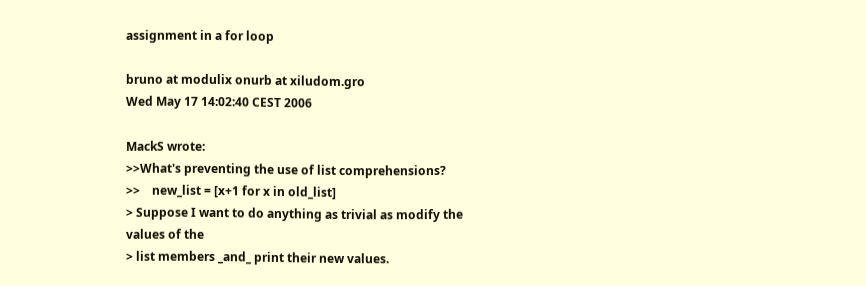assignment in a for loop

bruno at modulix onurb at xiludom.gro
Wed May 17 14:02:40 CEST 2006

MackS wrote:
>>What's preventing the use of list comprehensions?
>>    new_list = [x+1 for x in old_list]
> Suppose I want to do anything as trivial as modify the values of the
> list members _and_ print their new values.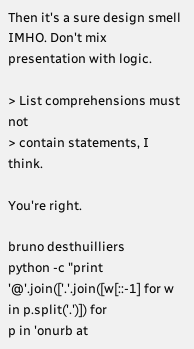Then it's a sure design smell IMHO. Don't mix presentation with logic.

> List comprehensions must not
> contain statements, I think.

You're right.

bruno desthuilliers
python -c "print '@'.join(['.'.join([w[::-1] for w in p.split('.')]) for
p in 'onurb at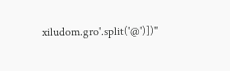xiludom.gro'.split('@')])"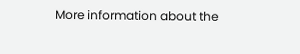More information about the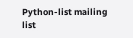Python-list mailing list